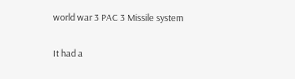world war 3 PAC 3 Missile system


It had a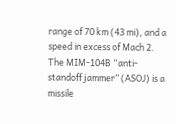range of 70 km (43 mi), and a speed in excess of Mach 2. The MIM-104B “anti-standoff jammer” (ASOJ) is a missile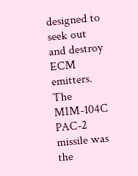designed to seek out and destroy ECM emitters. The MIM-104C PAC-2 missile was the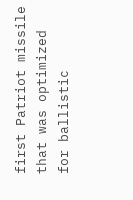first Patriot missile that was optimized for ballistic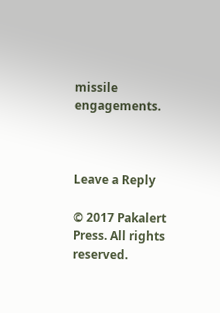missile engagements.



Leave a Reply

© 2017 Pakalert Press. All rights reserved.